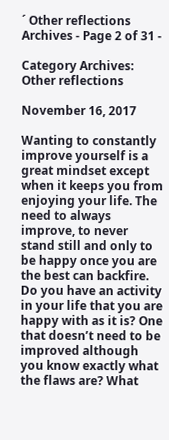´ Other reflections Archives - Page 2 of 31 -

Category Archives: Other reflections

November 16, 2017

Wanting to constantly improve yourself is a great mindset except when it keeps you from enjoying your life. The need to always improve, to never stand still and only to be happy once you are the best can backfire. Do you have an activity in your life that you are happy with as it is? One that doesn’t need to be improved although you know exactly what the flaws are? What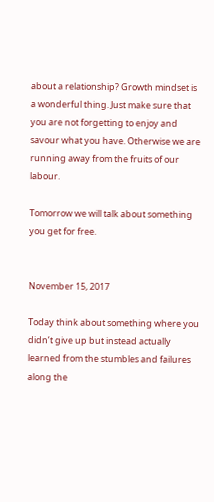about a relationship? Growth mindset is a wonderful thing. Just make sure that you are not forgetting to enjoy and savour what you have. Otherwise we are running away from the fruits of our labour.

Tomorrow we will talk about something you get for free.


November 15, 2017

Today think about something where you didn’t give up but instead actually learned from the stumbles and failures along the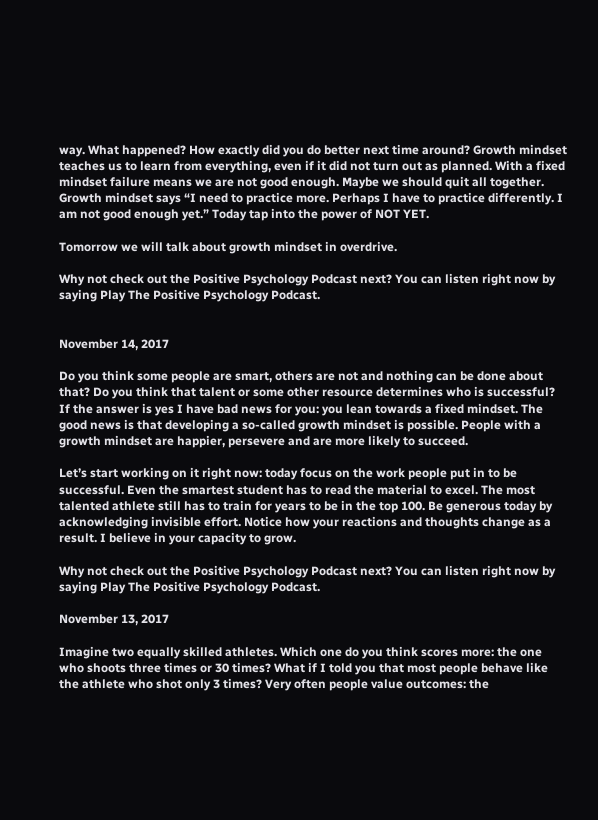way. What happened? How exactly did you do better next time around? Growth mindset teaches us to learn from everything, even if it did not turn out as planned. With a fixed mindset failure means we are not good enough. Maybe we should quit all together. Growth mindset says “I need to practice more. Perhaps I have to practice differently. I am not good enough yet.” Today tap into the power of NOT YET.

Tomorrow we will talk about growth mindset in overdrive.

Why not check out the Positive Psychology Podcast next? You can listen right now by saying Play The Positive Psychology Podcast.


November 14, 2017

Do you think some people are smart, others are not and nothing can be done about that? Do you think that talent or some other resource determines who is successful? If the answer is yes I have bad news for you: you lean towards a fixed mindset. The good news is that developing a so-called growth mindset is possible. People with a growth mindset are happier, persevere and are more likely to succeed.

Let’s start working on it right now: today focus on the work people put in to be successful. Even the smartest student has to read the material to excel. The most talented athlete still has to train for years to be in the top 100. Be generous today by acknowledging invisible effort. Notice how your reactions and thoughts change as a result. I believe in your capacity to grow.

Why not check out the Positive Psychology Podcast next? You can listen right now by saying Play The Positive Psychology Podcast.

November 13, 2017

Imagine two equally skilled athletes. Which one do you think scores more: the one who shoots three times or 30 times? What if I told you that most people behave like the athlete who shot only 3 times? Very often people value outcomes: the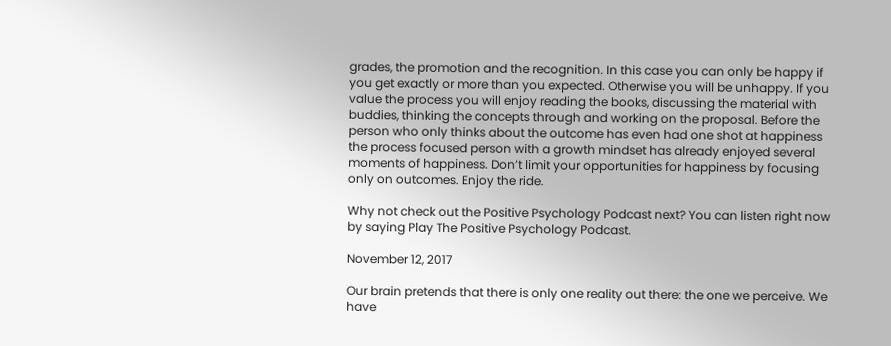grades, the promotion and the recognition. In this case you can only be happy if you get exactly or more than you expected. Otherwise you will be unhappy. If you value the process you will enjoy reading the books, discussing the material with buddies, thinking the concepts through and working on the proposal. Before the person who only thinks about the outcome has even had one shot at happiness the process focused person with a growth mindset has already enjoyed several moments of happiness. Don’t limit your opportunities for happiness by focusing only on outcomes. Enjoy the ride.

Why not check out the Positive Psychology Podcast next? You can listen right now by saying Play The Positive Psychology Podcast.

November 12, 2017

Our brain pretends that there is only one reality out there: the one we perceive. We have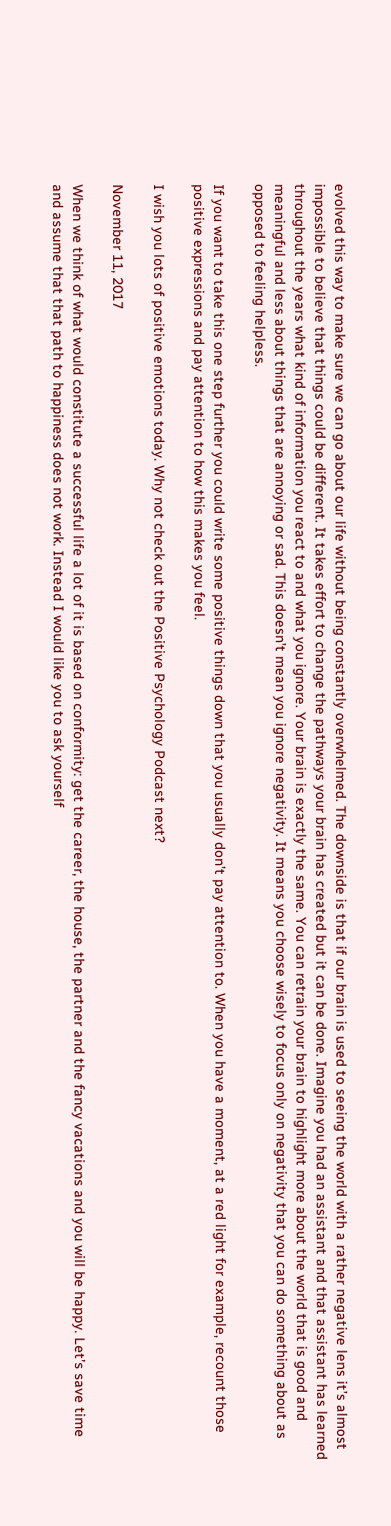evolved this way to make sure we can go about our life without being constantly overwhelmed. The downside is that if our brain is used to seeing the world with a rather negative lens it’s almost impossible to believe that things could be different. It takes effort to change the pathways your brain has created but it can be done. Imagine you had an assistant and that assistant has learned throughout the years what kind of information you react to and what you ignore. Your brain is exactly the same. You can retrain your brain to highlight more about the world that is good and meaningful and less about things that are annoying or sad. This doesn’t mean you ignore negativity. It means you choose wisely to focus only on negativity that you can do something about as opposed to feeling helpless.

If you want to take this one step further you could write some positive things down that you usually don’t pay attention to. When you have a moment, at a red light for example, recount those positive expressions and pay attention to how this makes you feel.

I wish you lots of positive emotions today. Why not check out the Positive Psychology Podcast next?

November 11, 2017

When we think of what would constitute a successful life a lot of it is based on conformity: get the career, the house, the partner and the fancy vacations and you will be happy. Let’s save time and assume that that path to happiness does not work. Instead I would like you to ask yourself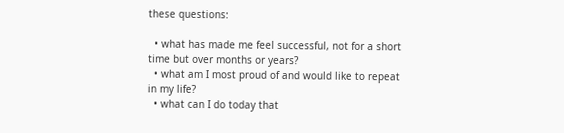these questions:

  • what has made me feel successful, not for a short time but over months or years?
  • what am I most proud of and would like to repeat in my life?
  • what can I do today that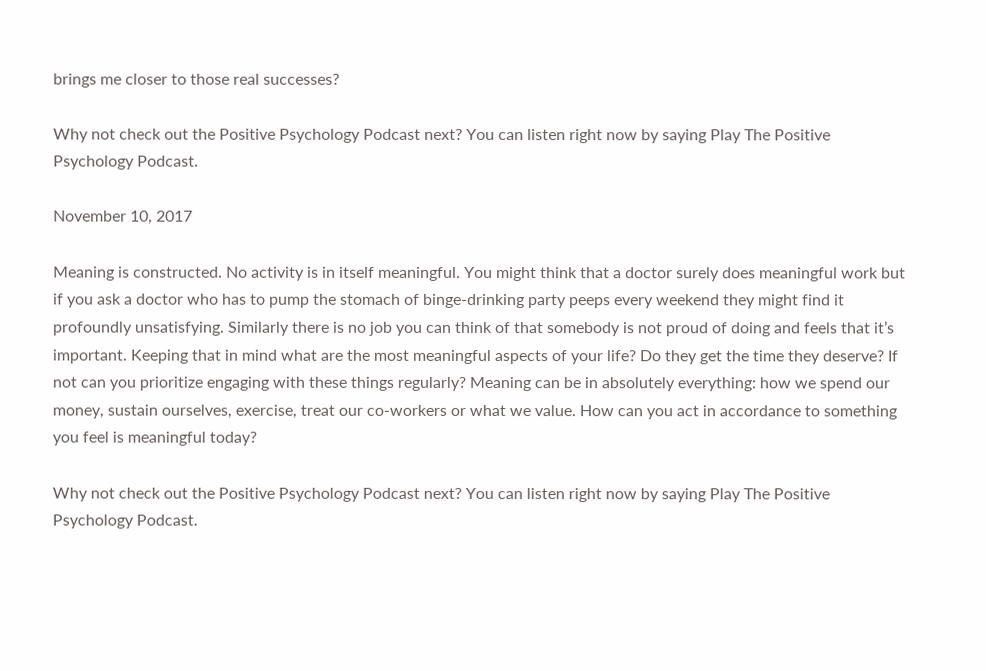brings me closer to those real successes?

Why not check out the Positive Psychology Podcast next? You can listen right now by saying Play The Positive Psychology Podcast.

November 10, 2017

Meaning is constructed. No activity is in itself meaningful. You might think that a doctor surely does meaningful work but if you ask a doctor who has to pump the stomach of binge-drinking party peeps every weekend they might find it profoundly unsatisfying. Similarly there is no job you can think of that somebody is not proud of doing and feels that it’s important. Keeping that in mind what are the most meaningful aspects of your life? Do they get the time they deserve? If not can you prioritize engaging with these things regularly? Meaning can be in absolutely everything: how we spend our money, sustain ourselves, exercise, treat our co-workers or what we value. How can you act in accordance to something you feel is meaningful today?

Why not check out the Positive Psychology Podcast next? You can listen right now by saying Play The Positive Psychology Podcast.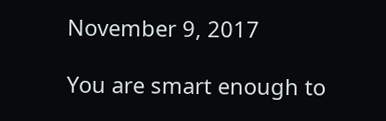November 9, 2017

You are smart enough to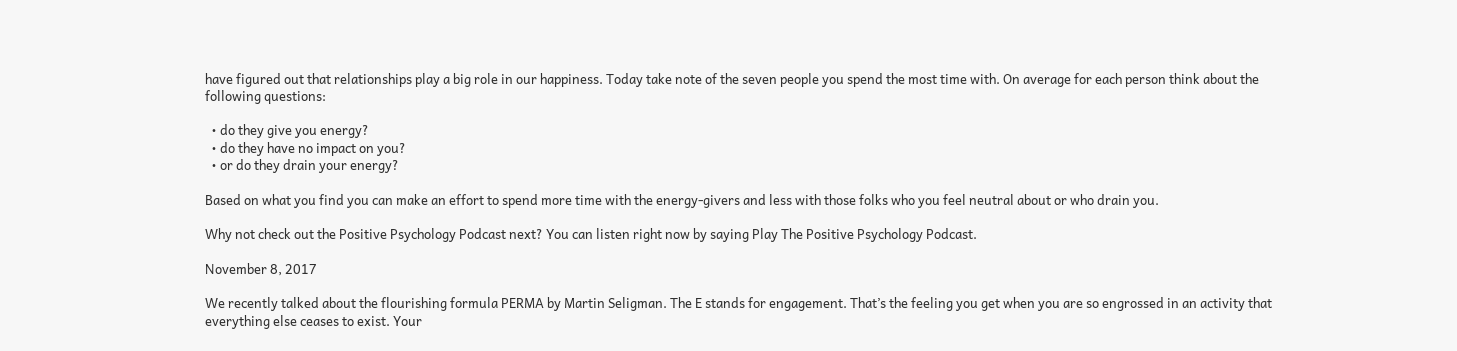have figured out that relationships play a big role in our happiness. Today take note of the seven people you spend the most time with. On average for each person think about the following questions:

  • do they give you energy?
  • do they have no impact on you?
  • or do they drain your energy?

Based on what you find you can make an effort to spend more time with the energy-givers and less with those folks who you feel neutral about or who drain you.

Why not check out the Positive Psychology Podcast next? You can listen right now by saying Play The Positive Psychology Podcast.

November 8, 2017

We recently talked about the flourishing formula PERMA by Martin Seligman. The E stands for engagement. That’s the feeling you get when you are so engrossed in an activity that everything else ceases to exist. Your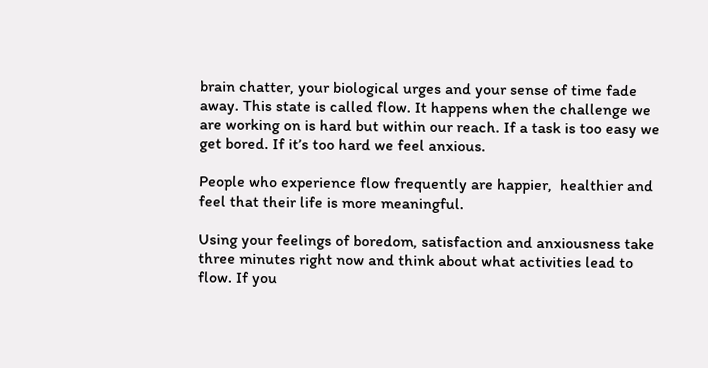brain chatter, your biological urges and your sense of time fade away. This state is called flow. It happens when the challenge we are working on is hard but within our reach. If a task is too easy we get bored. If it’s too hard we feel anxious.

People who experience flow frequently are happier,  healthier and feel that their life is more meaningful.

Using your feelings of boredom, satisfaction and anxiousness take three minutes right now and think about what activities lead to flow. If you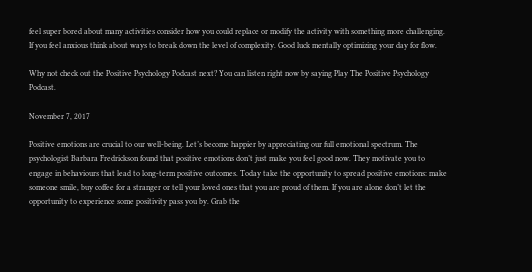feel super bored about many activities consider how you could replace or modify the activity with something more challenging. If you feel anxious think about ways to break down the level of complexity. Good luck mentally optimizing your day for flow.

Why not check out the Positive Psychology Podcast next? You can listen right now by saying Play The Positive Psychology Podcast.

November 7, 2017

Positive emotions are crucial to our well-being. Let’s become happier by appreciating our full emotional spectrum. The psychologist Barbara Fredrickson found that positive emotions don’t just make you feel good now. They motivate you to engage in behaviours that lead to long-term positive outcomes. Today take the opportunity to spread positive emotions: make someone smile, buy coffee for a stranger or tell your loved ones that you are proud of them. If you are alone don’t let the opportunity to experience some positivity pass you by. Grab the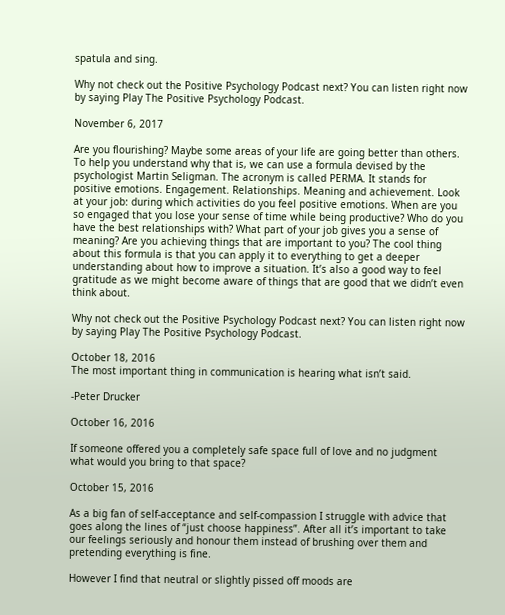spatula and sing.

Why not check out the Positive Psychology Podcast next? You can listen right now by saying Play The Positive Psychology Podcast.

November 6, 2017

Are you flourishing? Maybe some areas of your life are going better than others. To help you understand why that is, we can use a formula devised by the psychologist Martin Seligman. The acronym is called PERMA. It stands for positive emotions. Engagement. Relationships. Meaning and achievement. Look at your job: during which activities do you feel positive emotions. When are you so engaged that you lose your sense of time while being productive? Who do you have the best relationships with? What part of your job gives you a sense of meaning? Are you achieving things that are important to you? The cool thing about this formula is that you can apply it to everything to get a deeper understanding about how to improve a situation. It’s also a good way to feel gratitude as we might become aware of things that are good that we didn’t even think about.

Why not check out the Positive Psychology Podcast next? You can listen right now by saying Play The Positive Psychology Podcast.

October 18, 2016
The most important thing in communication is hearing what isn’t said.

-Peter Drucker

October 16, 2016

If someone offered you a completely safe space full of love and no judgment what would you bring to that space?

October 15, 2016

As a big fan of self-acceptance and self-compassion I struggle with advice that goes along the lines of “just choose happiness”. After all it’s important to take our feelings seriously and honour them instead of brushing over them and pretending everything is fine.

However I find that neutral or slightly pissed off moods are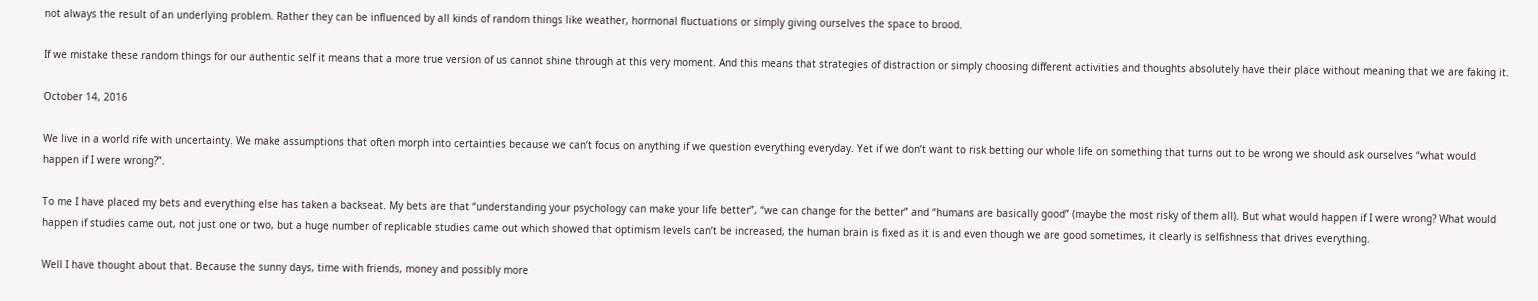not always the result of an underlying problem. Rather they can be influenced by all kinds of random things like weather, hormonal fluctuations or simply giving ourselves the space to brood.

If we mistake these random things for our authentic self it means that a more true version of us cannot shine through at this very moment. And this means that strategies of distraction or simply choosing different activities and thoughts absolutely have their place without meaning that we are faking it.

October 14, 2016

We live in a world rife with uncertainty. We make assumptions that often morph into certainties because we can’t focus on anything if we question everything everyday. Yet if we don’t want to risk betting our whole life on something that turns out to be wrong we should ask ourselves “what would happen if I were wrong?”.

To me I have placed my bets and everything else has taken a backseat. My bets are that “understanding your psychology can make your life better”, “we can change for the better” and “humans are basically good” (maybe the most risky of them all). But what would happen if I were wrong? What would happen if studies came out, not just one or two, but a huge number of replicable studies came out which showed that optimism levels can’t be increased, the human brain is fixed as it is and even though we are good sometimes, it clearly is selfishness that drives everything.

Well I have thought about that. Because the sunny days, time with friends, money and possibly more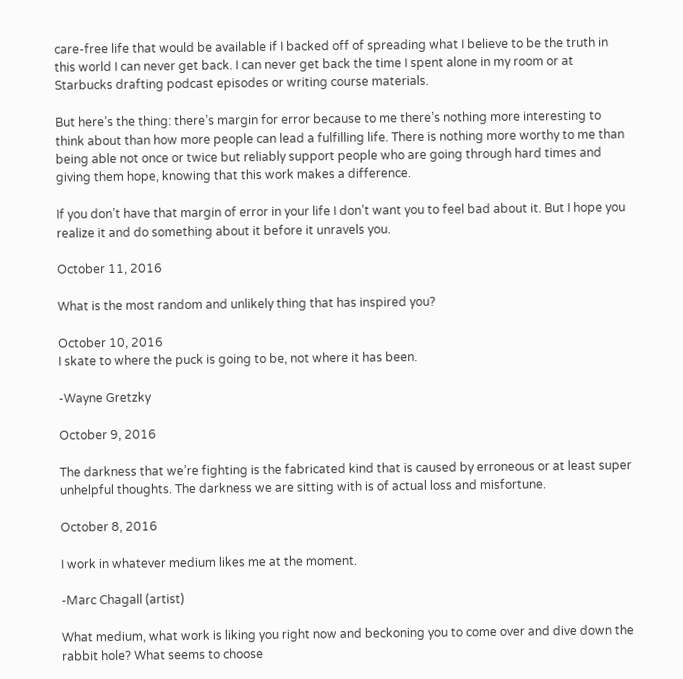care-free life that would be available if I backed off of spreading what I believe to be the truth in this world I can never get back. I can never get back the time I spent alone in my room or at Starbucks drafting podcast episodes or writing course materials.

But here’s the thing: there’s margin for error because to me there’s nothing more interesting to think about than how more people can lead a fulfilling life. There is nothing more worthy to me than being able not once or twice but reliably support people who are going through hard times and giving them hope, knowing that this work makes a difference.

If you don’t have that margin of error in your life I don’t want you to feel bad about it. But I hope you realize it and do something about it before it unravels you.

October 11, 2016

What is the most random and unlikely thing that has inspired you?

October 10, 2016
I skate to where the puck is going to be, not where it has been.

-Wayne Gretzky

October 9, 2016

The darkness that we’re fighting is the fabricated kind that is caused by erroneous or at least super unhelpful thoughts. The darkness we are sitting with is of actual loss and misfortune.

October 8, 2016

I work in whatever medium likes me at the moment.

-Marc Chagall (artist)

What medium, what work is liking you right now and beckoning you to come over and dive down the rabbit hole? What seems to choose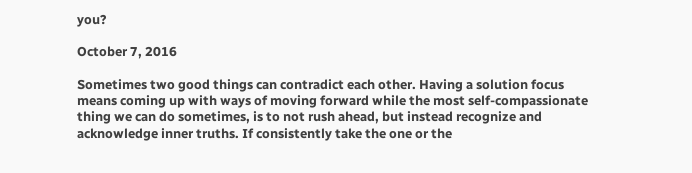you?

October 7, 2016

Sometimes two good things can contradict each other. Having a solution focus means coming up with ways of moving forward while the most self-compassionate thing we can do sometimes, is to not rush ahead, but instead recognize and acknowledge inner truths. If consistently take the one or the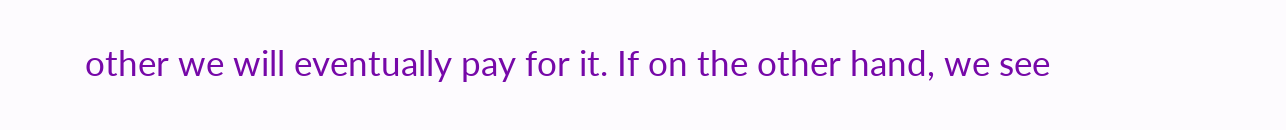other we will eventually pay for it. If on the other hand, we see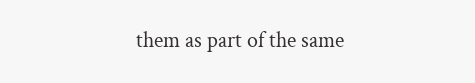them as part of the same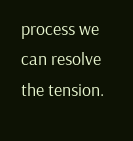process we can resolve the tension.